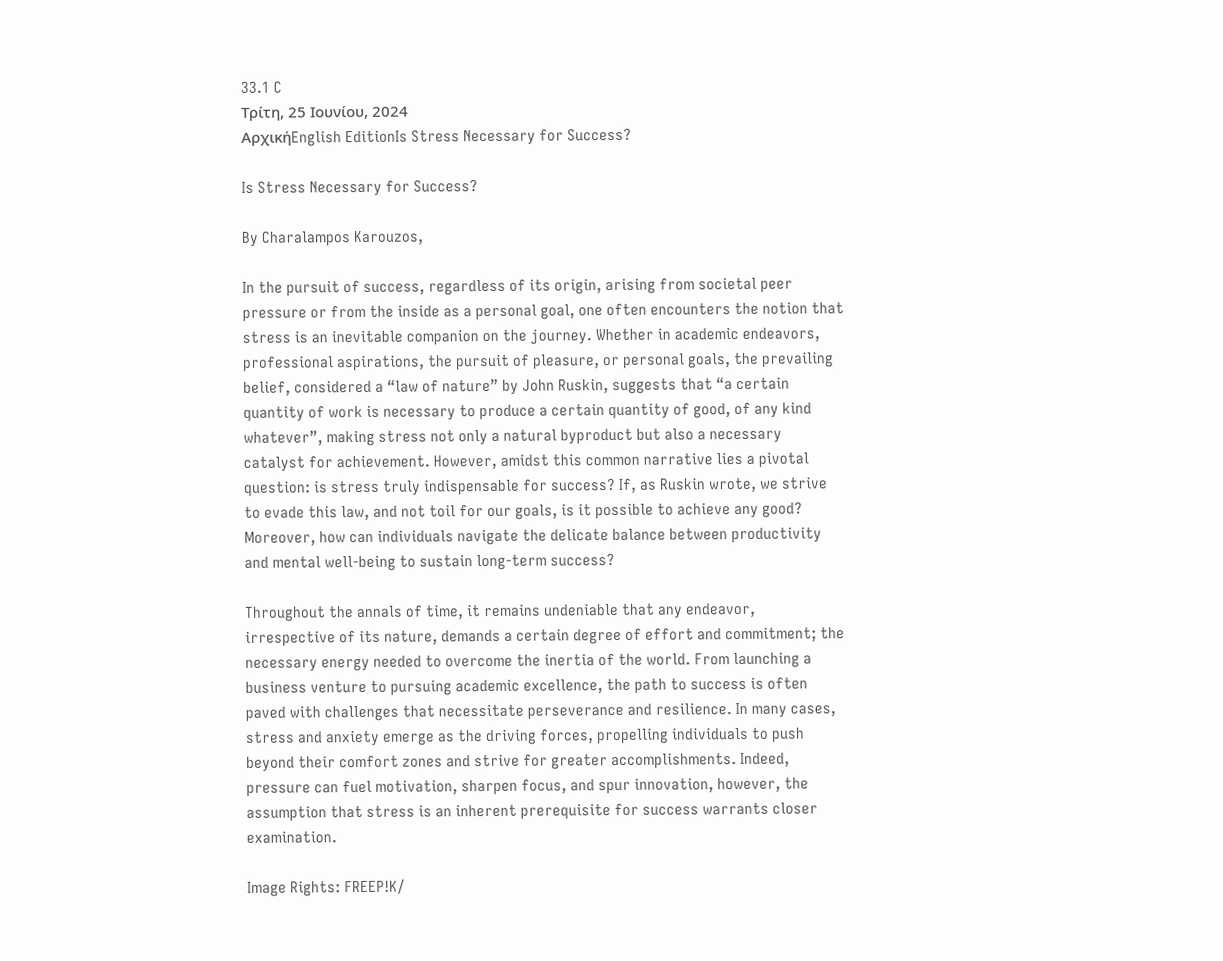33.1 C
Τρίτη, 25 Ιουνίου, 2024
ΑρχικήEnglish EditionIs Stress Necessary for Success?

Is Stress Necessary for Success?

By Charalampos Karouzos,

In the pursuit of success, regardless of its origin, arising from societal peer pressure or from the inside as a personal goal, one often encounters the notion that stress is an inevitable companion on the journey. Whether in academic endeavors, professional aspirations, the pursuit of pleasure, or personal goals, the prevailing belief, considered a “law of nature” by John Ruskin, suggests that “a certain quantity of work is necessary to produce a certain quantity of good, of any kind whatever”, making stress not only a natural byproduct but also a necessary catalyst for achievement. However, amidst this common narrative lies a pivotal question: is stress truly indispensable for success? If, as Ruskin wrote, we strive to evade this law, and not toil for our goals, is it possible to achieve any good? Moreover, how can individuals navigate the delicate balance between productivity and mental well-being to sustain long-term success?

Throughout the annals of time, it remains undeniable that any endeavor, irrespective of its nature, demands a certain degree of effort and commitment; the necessary energy needed to overcome the inertia of the world. From launching a business venture to pursuing academic excellence, the path to success is often paved with challenges that necessitate perseverance and resilience. In many cases, stress and anxiety emerge as the driving forces, propelling individuals to push beyond their comfort zones and strive for greater accomplishments. Indeed, pressure can fuel motivation, sharpen focus, and spur innovation, however, the assumption that stress is an inherent prerequisite for success warrants closer examination.

Image Rights: FREEP!K/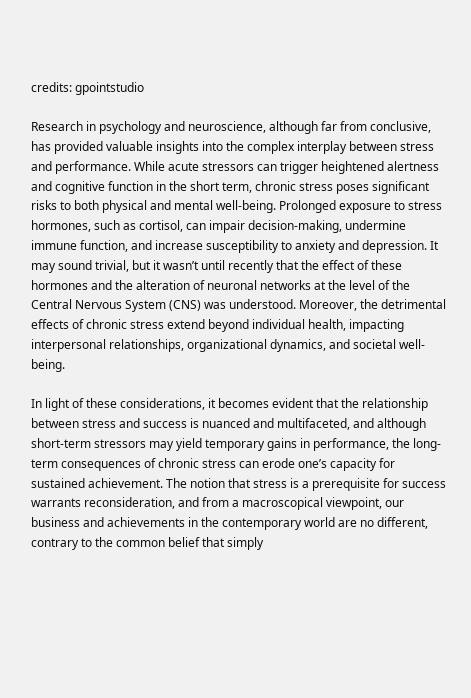credits: gpointstudio

Research in psychology and neuroscience, although far from conclusive, has provided valuable insights into the complex interplay between stress and performance. While acute stressors can trigger heightened alertness and cognitive function in the short term, chronic stress poses significant risks to both physical and mental well-being. Prolonged exposure to stress hormones, such as cortisol, can impair decision-making, undermine immune function, and increase susceptibility to anxiety and depression. It may sound trivial, but it wasn’t until recently that the effect of these hormones and the alteration of neuronal networks at the level of the Central Nervous System (CNS) was understood. Moreover, the detrimental effects of chronic stress extend beyond individual health, impacting interpersonal relationships, organizational dynamics, and societal well-being.

In light of these considerations, it becomes evident that the relationship between stress and success is nuanced and multifaceted, and although short-term stressors may yield temporary gains in performance, the long-term consequences of chronic stress can erode one’s capacity for sustained achievement. The notion that stress is a prerequisite for success warrants reconsideration, and from a macroscopical viewpoint, our business and achievements in the contemporary world are no different, contrary to the common belief that simply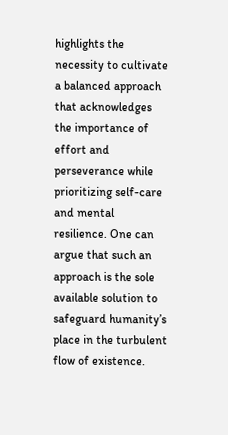highlights the necessity to cultivate a balanced approach that acknowledges the importance of effort and perseverance while prioritizing self-care and mental resilience. One can argue that such an approach is the sole available solution to safeguard humanity’s place in the turbulent flow of existence.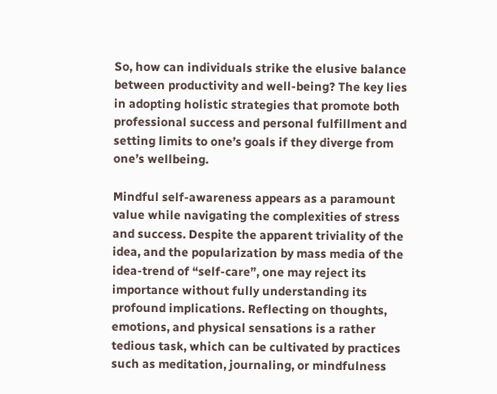So, how can individuals strike the elusive balance between productivity and well-being? The key lies in adopting holistic strategies that promote both professional success and personal fulfillment and setting limits to one’s goals if they diverge from one’s wellbeing.

Mindful self-awareness appears as a paramount value while navigating the complexities of stress and success. Despite the apparent triviality of the idea, and the popularization by mass media of the idea-trend of “self-care”, one may reject its importance without fully understanding its profound implications. Reflecting on thoughts, emotions, and physical sensations is a rather tedious task, which can be cultivated by practices such as meditation, journaling, or mindfulness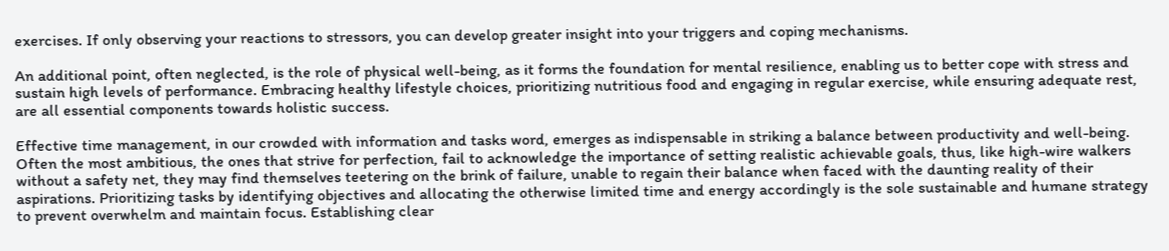exercises. If only observing your reactions to stressors, you can develop greater insight into your triggers and coping mechanisms.

An additional point, often neglected, is the role of physical well-being, as it forms the foundation for mental resilience, enabling us to better cope with stress and sustain high levels of performance. Embracing healthy lifestyle choices, prioritizing nutritious food and engaging in regular exercise, while ensuring adequate rest, are all essential components towards holistic success.

Effective time management, in our crowded with information and tasks word, emerges as indispensable in striking a balance between productivity and well-being. Often the most ambitious, the ones that strive for perfection, fail to acknowledge the importance of setting realistic achievable goals, thus, like high-wire walkers without a safety net, they may find themselves teetering on the brink of failure, unable to regain their balance when faced with the daunting reality of their aspirations. Prioritizing tasks by identifying objectives and allocating the otherwise limited time and energy accordingly is the sole sustainable and humane strategy to prevent overwhelm and maintain focus. Establishing clear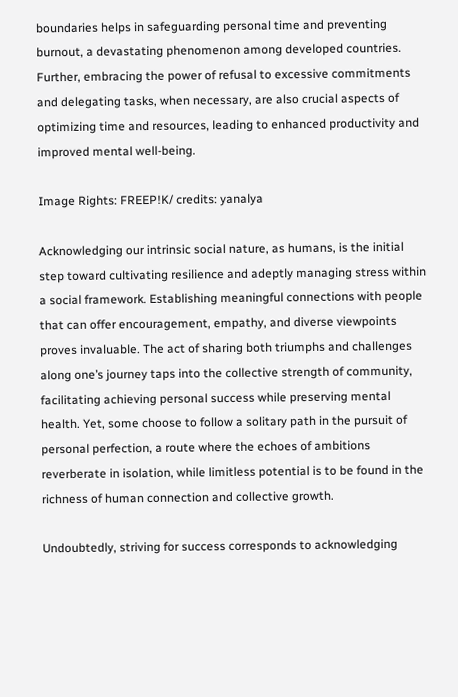boundaries helps in safeguarding personal time and preventing burnout, a devastating phenomenon among developed countries. Further, embracing the power of refusal to excessive commitments and delegating tasks, when necessary, are also crucial aspects of optimizing time and resources, leading to enhanced productivity and improved mental well-being.

Image Rights: FREEP!K/ credits: yanalya

Acknowledging our intrinsic social nature, as humans, is the initial step toward cultivating resilience and adeptly managing stress within a social framework. Establishing meaningful connections with people that can offer encouragement, empathy, and diverse viewpoints proves invaluable. The act of sharing both triumphs and challenges along one’s journey taps into the collective strength of community, facilitating achieving personal success while preserving mental health. Yet, some choose to follow a solitary path in the pursuit of personal perfection, a route where the echoes of ambitions reverberate in isolation, while limitless potential is to be found in the richness of human connection and collective growth.

Undoubtedly, striving for success corresponds to acknowledging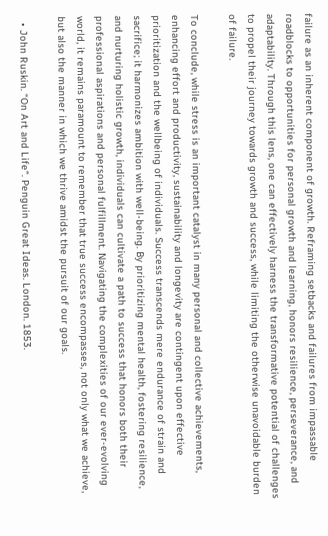failure as an inherent component of growth. Reframing setbacks and failures from impassable roadblocks to opportunities for personal growth and learning, honors resilience, perseverance, and adaptability. Through this lens, one can effectively harness the transformative potential of challenges to propel their journey towards growth and success, while limiting the otherwise unavoidable burden of failure.

To conclude, while stress is an important catalyst in many personal and collective achievements, enhancing effort and productivity, sustainability and longevity are contingent upon effective prioritization and the wellbeing of individuals. Success transcends mere endurance of strain and sacrifice; it harmonizes ambition with well-being. By prioritizing mental health, fostering resilience, and nurturing holistic growth, individuals can cultivate a path to success that honors both their professional aspirations and personal fulfillment. Navigating the complexities of our ever-evolving world, it remains paramount to remember that true success encompasses, not only what we achieve, but also the manner in which we thrive amidst the pursuit of our goals.

  • John Ruskin. “On Art and Life“. Penguin Great Ideas. London. 1853.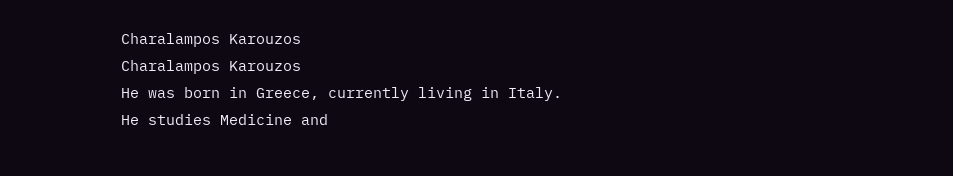Charalampos Karouzos
Charalampos Karouzos
He was born in Greece, currently living in Italy. He studies Medicine and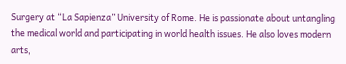Surgery at “La Sapienza” University of Rome. He is passionate about untangling the medical world and participating in world health issues. He also loves modern arts,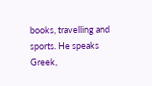books, travelling and sports. He speaks Greek,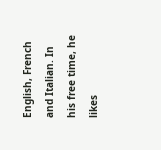English, French and Italian. In his free time, he likes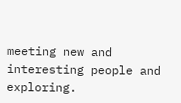meeting new and interesting people and exploring.